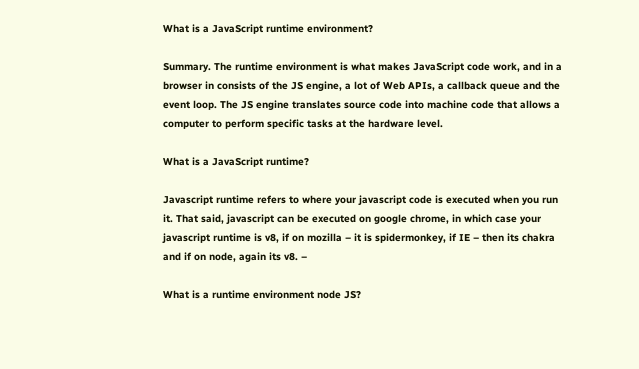What is a JavaScript runtime environment?

Summary. The runtime environment is what makes JavaScript code work, and in a browser in consists of the JS engine, a lot of Web APIs, a callback queue and the event loop. The JS engine translates source code into machine code that allows a computer to perform specific tasks at the hardware level.

What is a JavaScript runtime?

Javascript runtime refers to where your javascript code is executed when you run it. That said, javascript can be executed on google chrome, in which case your javascript runtime is v8, if on mozilla – it is spidermonkey, if IE – then its chakra and if on node, again its v8. –

What is a runtime environment node JS?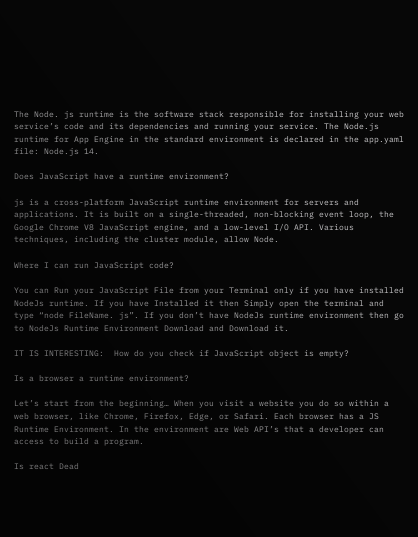The Node. js runtime is the software stack responsible for installing your web service’s code and its dependencies and running your service. The Node.js runtime for App Engine in the standard environment is declared in the app.yaml file: Node.js 14.

Does JavaScript have a runtime environment?

js is a cross-platform JavaScript runtime environment for servers and applications. It is built on a single-threaded, non-blocking event loop, the Google Chrome V8 JavaScript engine, and a low-level I/O API. Various techniques, including the cluster module, allow Node.

Where I can run JavaScript code?

You can Run your JavaScript File from your Terminal only if you have installed NodeJs runtime. If you have Installed it then Simply open the terminal and type “node FileName. js”. If you don’t have NodeJs runtime environment then go to NodeJs Runtime Environment Download and Download it.

IT IS INTERESTING:  How do you check if JavaScript object is empty?

Is a browser a runtime environment?

Let’s start from the beginning… When you visit a website you do so within a web browser, like Chrome, Firefox, Edge, or Safari. Each browser has a JS Runtime Environment. In the environment are Web API’s that a developer can access to build a program.

Is react Dead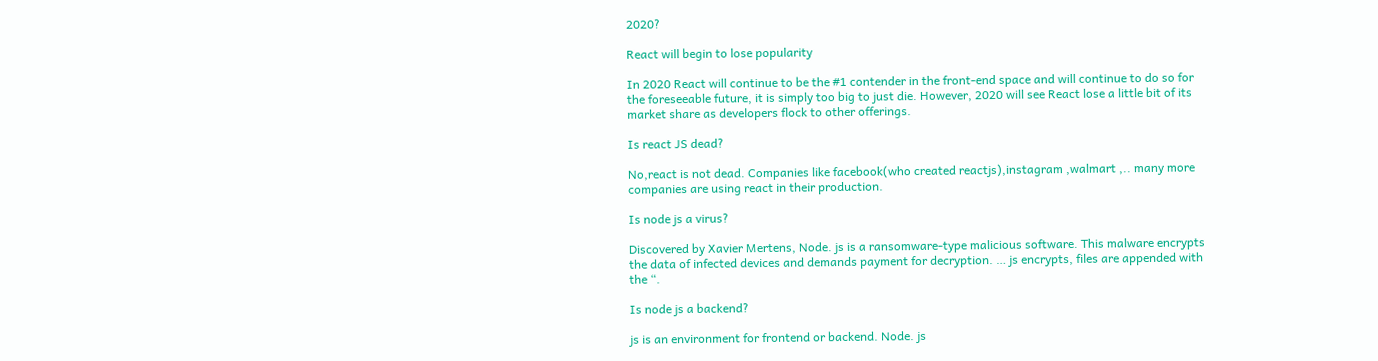2020?

React will begin to lose popularity

In 2020 React will continue to be the #1 contender in the front-end space and will continue to do so for the foreseeable future, it is simply too big to just die. However, 2020 will see React lose a little bit of its market share as developers flock to other offerings.

Is react JS dead?

No,react is not dead. Companies like facebook(who created reactjs),instagram ,walmart ,.. many more companies are using react in their production.

Is node js a virus?

Discovered by Xavier Mertens, Node. js is a ransomware-type malicious software. This malware encrypts the data of infected devices and demands payment for decryption. … js encrypts, files are appended with the “.

Is node js a backend?

js is an environment for frontend or backend. Node. js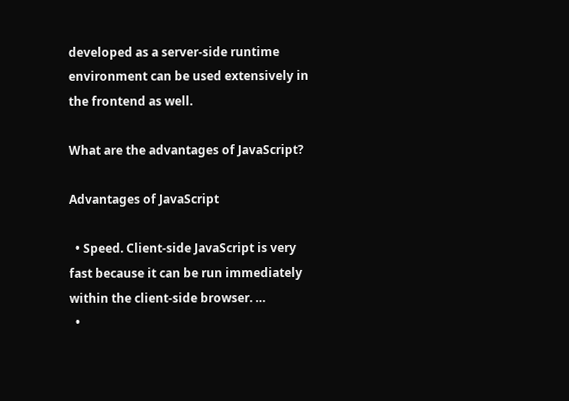developed as a server-side runtime environment can be used extensively in the frontend as well.

What are the advantages of JavaScript?

Advantages of JavaScript

  • Speed. Client-side JavaScript is very fast because it can be run immediately within the client-side browser. …
  •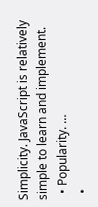Simplicity. JavaScript is relatively simple to learn and implement.
  • Popularity. …
  •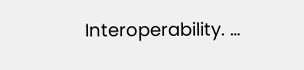Interoperability. …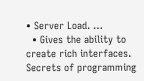• Server Load. …
  • Gives the ability to create rich interfaces.
Secrets of programming